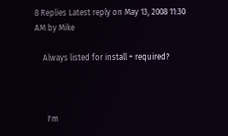8 Replies Latest reply on May 13, 2008 11:30 AM by Mike

    Always listed for install + required?



      I'm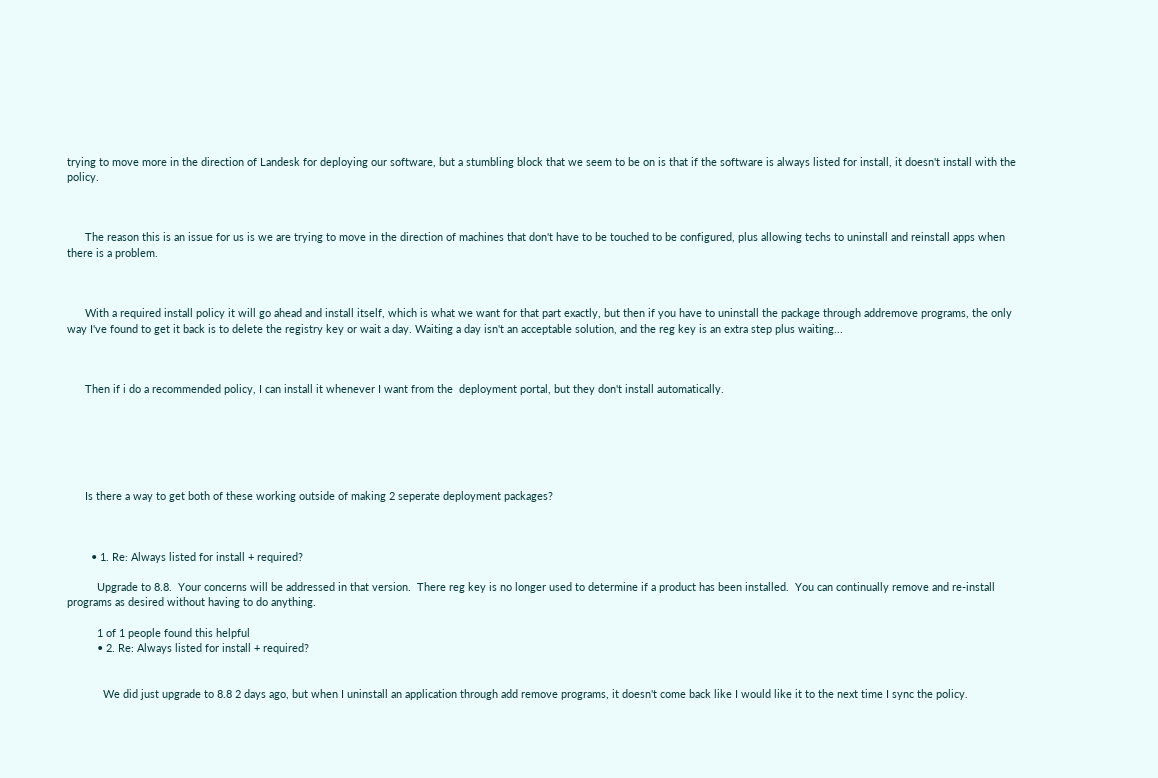trying to move more in the direction of Landesk for deploying our software, but a stumbling block that we seem to be on is that if the software is always listed for install, it doesn't install with the policy.



      The reason this is an issue for us is we are trying to move in the direction of machines that don't have to be touched to be configured, plus allowing techs to uninstall and reinstall apps when there is a problem.



      With a required install policy it will go ahead and install itself, which is what we want for that part exactly, but then if you have to uninstall the package through addremove programs, the only way I've found to get it back is to delete the registry key or wait a day. Waiting a day isn't an acceptable solution, and the reg key is an extra step plus waiting...



      Then if i do a recommended policy, I can install it whenever I want from the  deployment portal, but they don't install automatically.






      Is there a way to get both of these working outside of making 2 seperate deployment packages?



        • 1. Re: Always listed for install + required?

          Upgrade to 8.8.  Your concerns will be addressed in that version.  There reg key is no longer used to determine if a product has been installed.  You can continually remove and re-install programs as desired without having to do anything.

          1 of 1 people found this helpful
          • 2. Re: Always listed for install + required?


            We did just upgrade to 8.8 2 days ago, but when I uninstall an application through add remove programs, it doesn't come back like I would like it to the next time I sync the policy.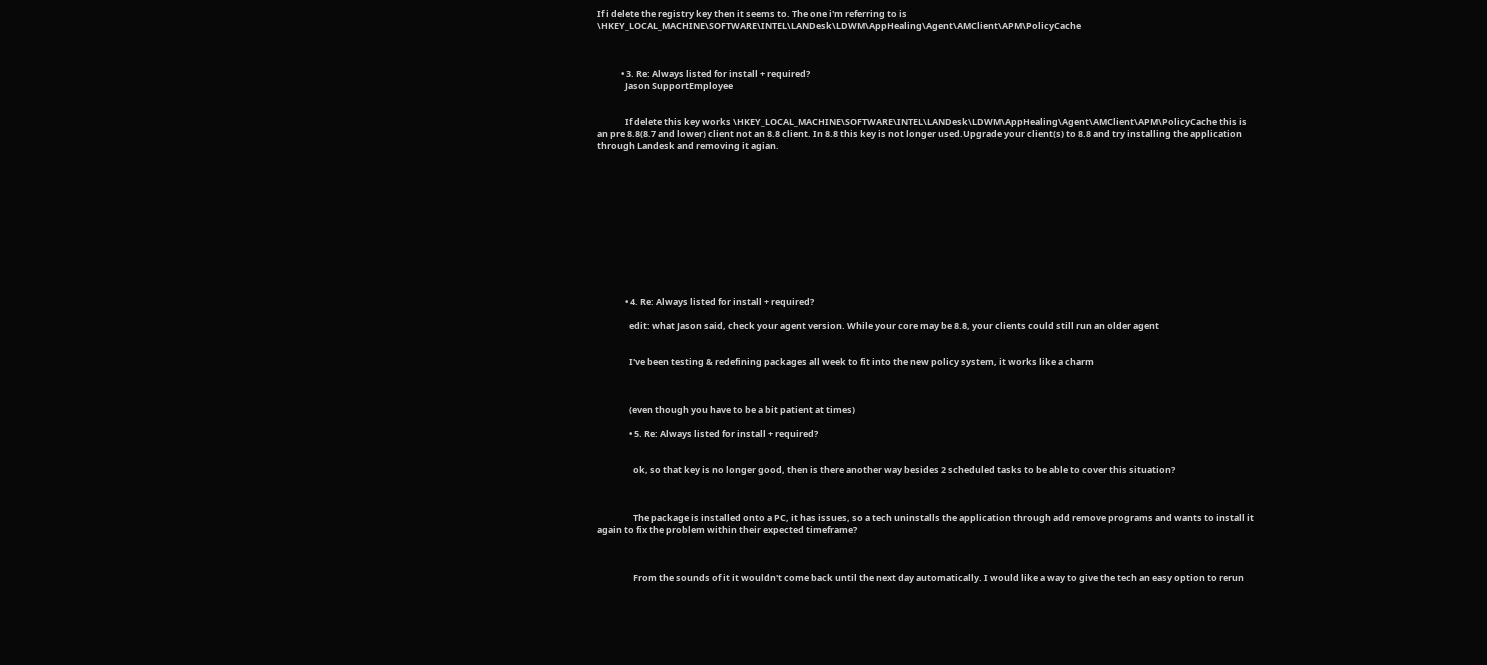If i delete the registry key then it seems to. The one i'm referring to is \HKEY_LOCAL_MACHINE\SOFTWARE\INTEL\LANDesk\LDWM\AppHealing\Agent\AMClient\APM\PolicyCache



            • 3. Re: Always listed for install + required?
              Jason SupportEmployee


              If delete this key works \HKEY_LOCAL_MACHINE\SOFTWARE\INTEL\LANDesk\LDWM\AppHealing\Agent\AMClient\APM\PolicyCache this is an pre 8.8(8.7 and lower) client not an 8.8 client. In 8.8 this key is not longer used.Upgrade your client(s) to 8.8 and try installing the application through Landesk and removing it agian.












              • 4. Re: Always listed for install + required?

                edit: what Jason said, check your agent version. While your core may be 8.8, your clients could still run an older agent


                I've been testing & redefining packages all week to fit into the new policy system, it works like a charm



                (even though you have to be a bit patient at times)

                • 5. Re: Always listed for install + required?


                  ok, so that key is no longer good, then is there another way besides 2 scheduled tasks to be able to cover this situation?



                  The package is installed onto a PC, it has issues, so a tech uninstalls the application through add remove programs and wants to install it again to fix the problem within their expected timeframe?



                  From the sounds of it it wouldn't come back until the next day automatically. I would like a way to give the tech an easy option to rerun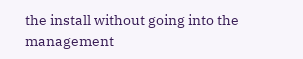the install without going into the management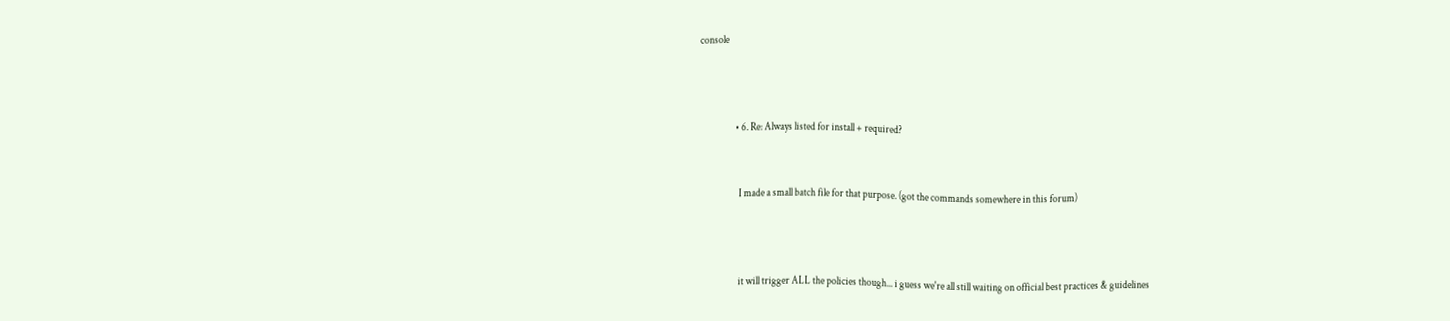console



                  • 6. Re: Always listed for install + required?


                    I made a small batch file for that purpose. (got the commands somewhere in this forum)



                    it will trigger ALL the policies though... i guess we're all still waiting on official best practices & guidelines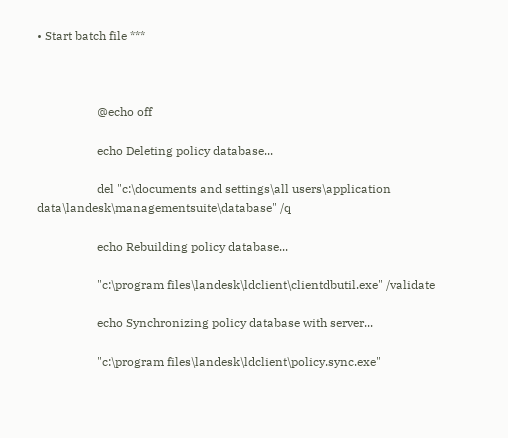• Start batch file ***



                    @echo off

                    echo Deleting policy database...

                    del "c:\documents and settings\all users\application data\landesk\managementsuite\database" /q

                    echo Rebuilding policy database...

                    "c:\program files\landesk\ldclient\clientdbutil.exe" /validate

                    echo Synchronizing policy database with server...

                    "c:\program files\landesk\ldclient\policy.sync.exe"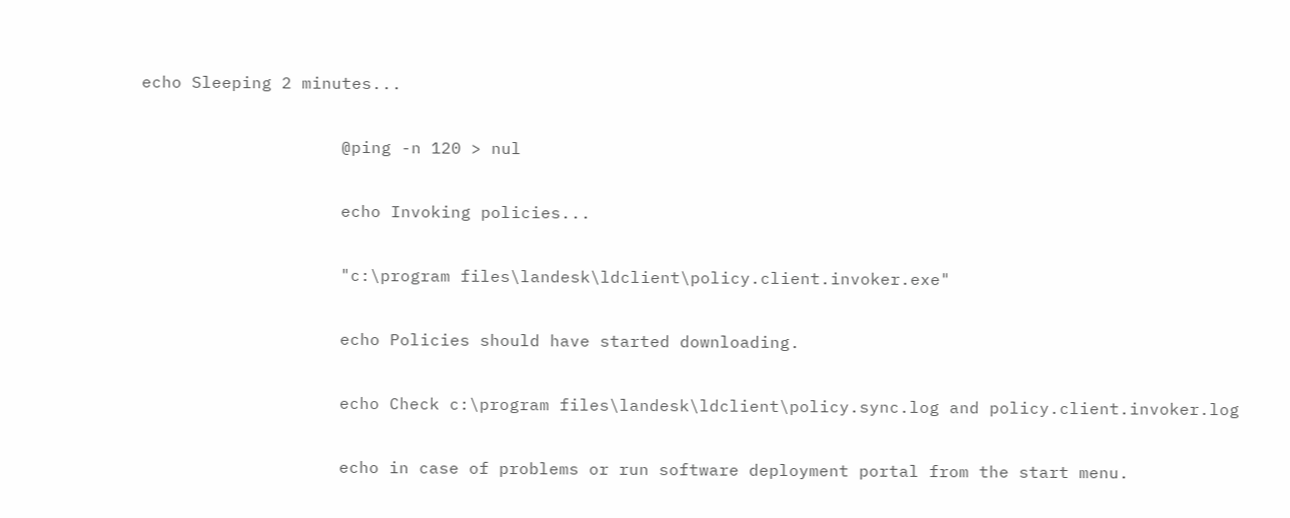echo Sleeping 2 minutes...

                    @ping -n 120 > nul

                    echo Invoking policies...

                    "c:\program files\landesk\ldclient\policy.client.invoker.exe"

                    echo Policies should have started downloading.

                    echo Check c:\program files\landesk\ldclient\policy.sync.log and policy.client.invoker.log

                    echo in case of problems or run software deployment portal from the start menu.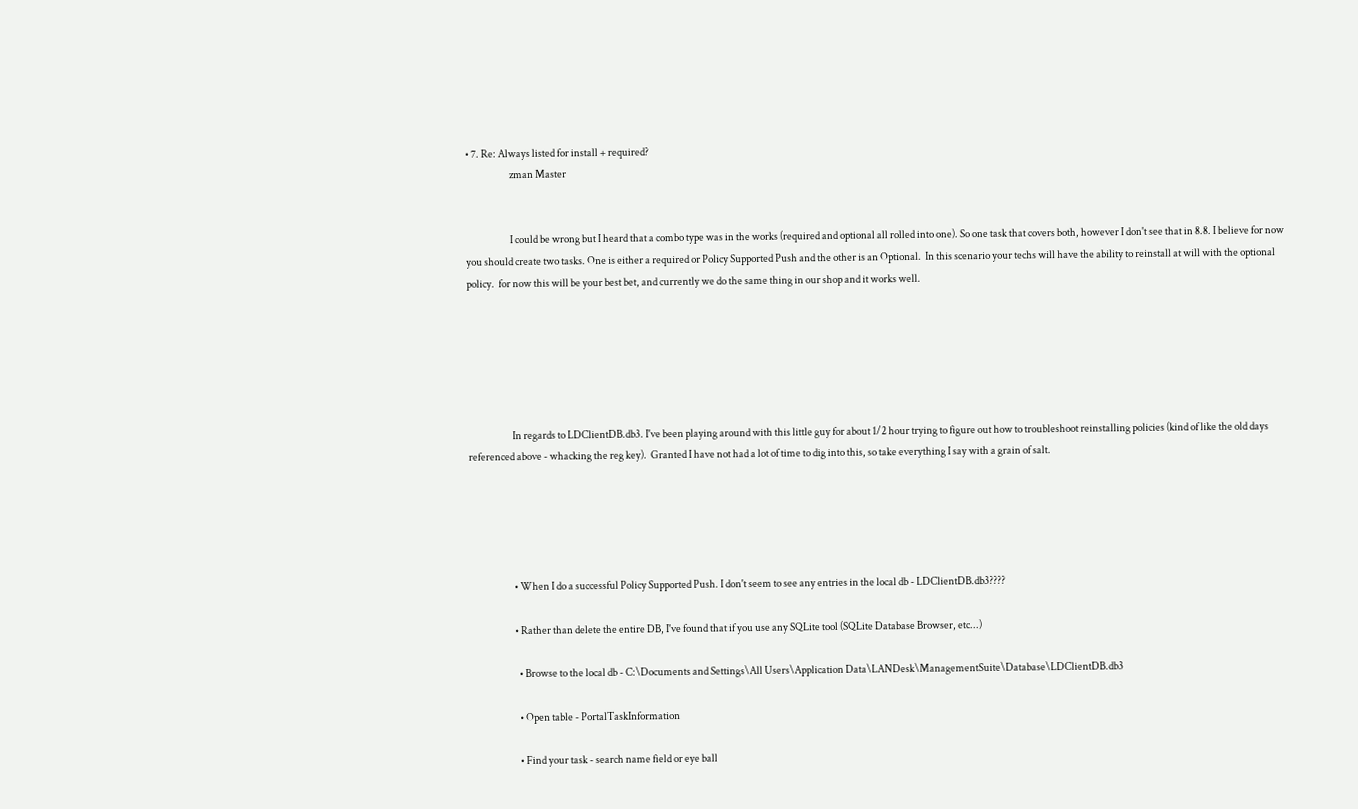• 7. Re: Always listed for install + required?
                      zman Master


                      I could be wrong but I heard that a combo type was in the works (required and optional all rolled into one). So one task that covers both, however I don't see that in 8.8. I believe for now you should create two tasks. One is either a required or Policy Supported Push and the other is an Optional.  In this scenario your techs will have the ability to reinstall at will with the optional policy.  for now this will be your best bet, and currently we do the same thing in our shop and it works well.






                      In regards to LDClientDB.db3. I've been playing around with this little guy for about 1/2 hour trying to figure out how to troubleshoot reinstalling policies (kind of like the old days referenced above - whacking the reg key).  Granted I have not had a lot of time to dig into this, so take everything I say with a grain of salt.





                      • When I do a successful Policy Supported Push. I don't seem to see any entries in the local db - LDClientDB.db3????

                      • Rather than delete the entire DB, I've found that if you use any SQLite tool (SQLite Database Browser, etc...)

                        • Browse to the local db - C:\Documents and Settings\All Users\Application Data\LANDesk\ManagementSuite\Database\LDClientDB.db3

                        • Open table - PortalTaskInformation

                        • Find your task - search name field or eye ball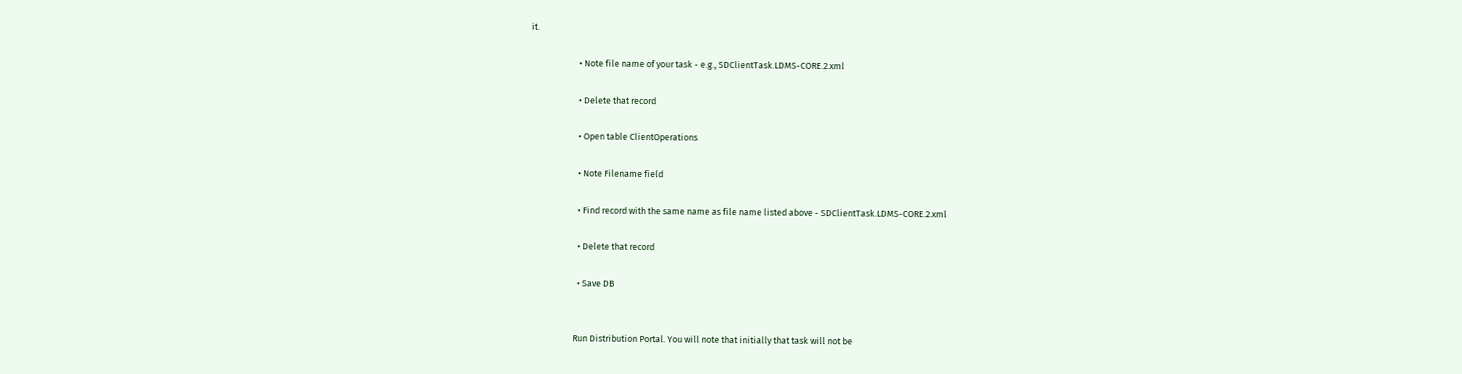it.

                        • Note file name of your task - e.g., SDClientTask.LDMS-CORE.2.xml

                        • Delete that record

                        • Open table ClientOperations

                        • Note Filename field

                        • Find record with the same name as file name listed above - SDClientTask.LDMS-CORE.2.xml

                        • Delete that record

                        • Save DB


                      Run Distribution Portal. You will note that initially that task will not be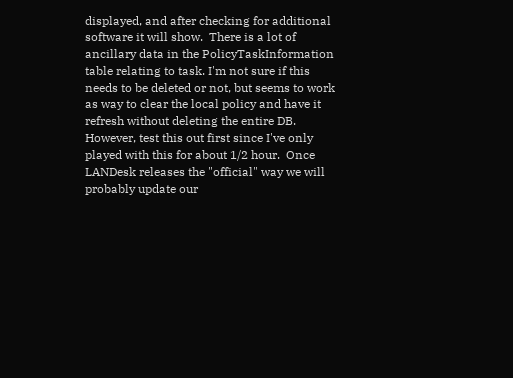displayed, and after checking for additional software it will show.  There is a lot of ancillary data in the PolicyTaskInformation table relating to task. I'm not sure if this needs to be deleted or not, but seems to work as way to clear the local policy and have it refresh without deleting the entire DB.  However, test this out first since I've only played with this for about 1/2 hour.  Once LANDesk releases the "official" way we will probably update our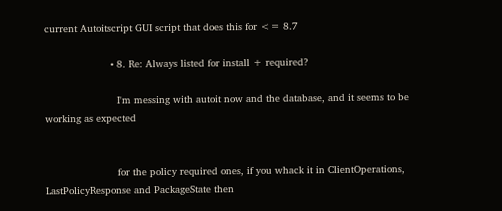current Autoitscript GUI script that does this for <= 8.7

                      • 8. Re: Always listed for install + required?

                        I'm messing with autoit now and the database, and it seems to be working as expected


                        for the policy required ones, if you whack it in ClientOperations, LastPolicyResponse and PackageState then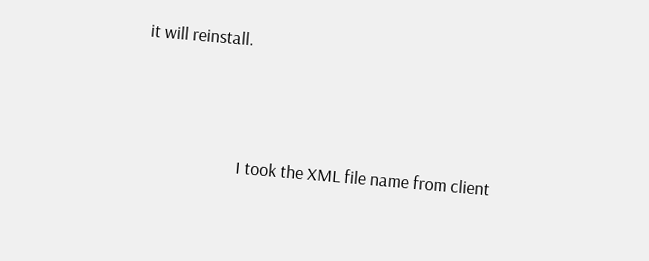it will reinstall.



                        I took the XML file name from client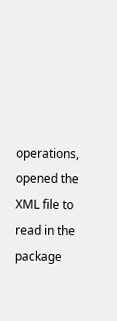operations, opened the XML file to read in the package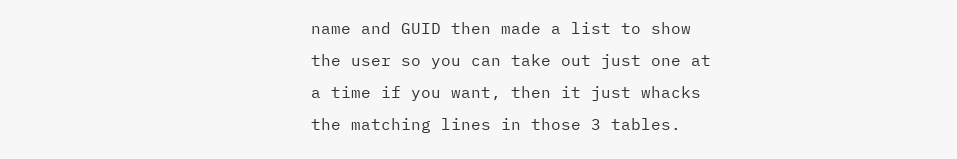name and GUID then made a list to show the user so you can take out just one at a time if you want, then it just whacks the matching lines in those 3 tables.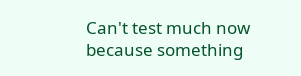Can't test much now because something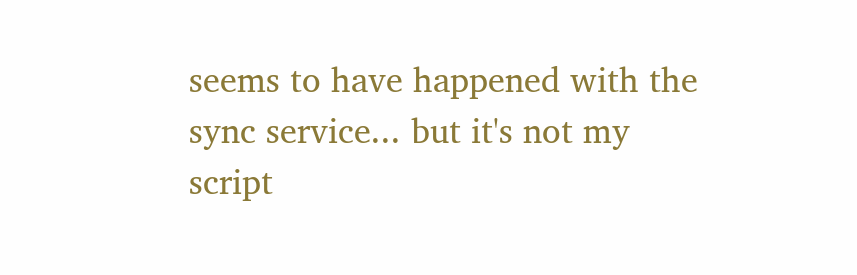seems to have happened with the sync service... but it's not my script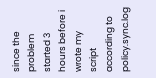since the problem started 3 hours before i wrote my script according to policy.sync.log